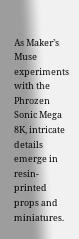As Maker’s Muse experiments with the Phrozen Sonic Mega 8K, intricate details emerge in resin-printed props and miniatures.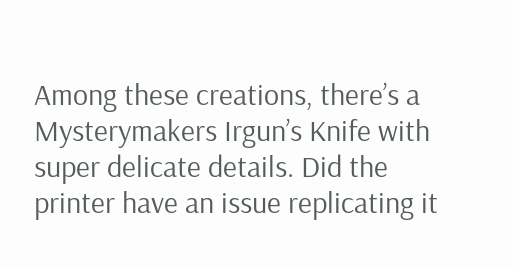Among these creations, there’s a Mysterymakers Irgun’s Knife with super delicate details. Did the printer have an issue replicating it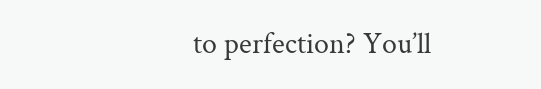to perfection? You’ll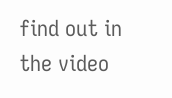find out in the video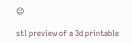😉

stl preview of a 3d printable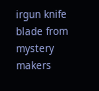irgun knife blade from mystery makers